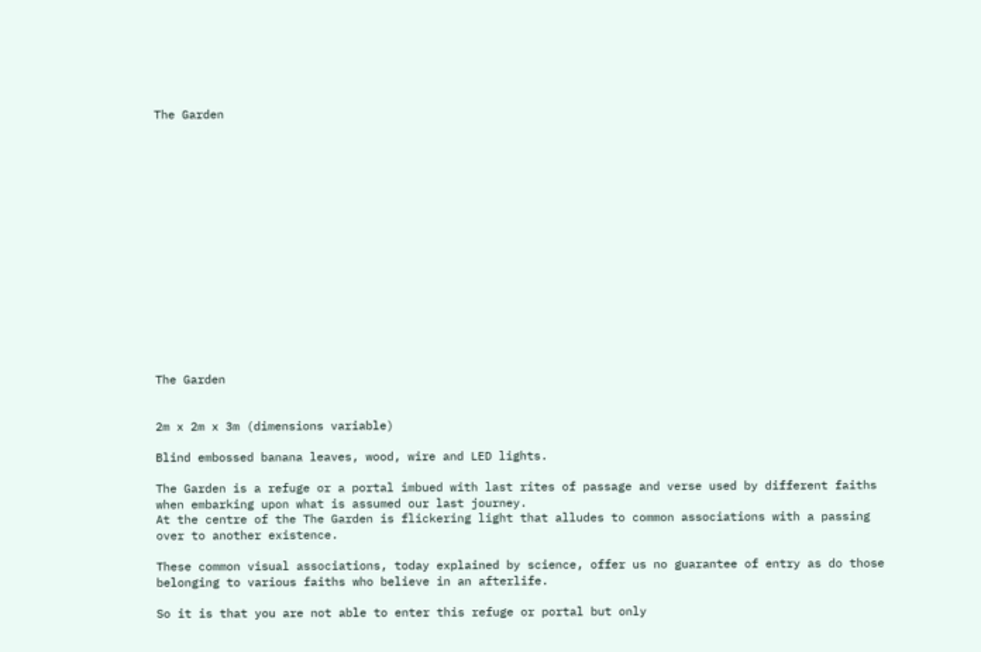The Garden
















The Garden


2m x 2m x 3m (dimensions variable)

Blind embossed banana leaves, wood, wire and LED lights.

The Garden is a refuge or a portal imbued with last rites of passage and verse used by different faiths when embarking upon what is assumed our last journey.
At the centre of the The Garden is flickering light that alludes to common associations with a passing over to another existence.

These common visual associations, today explained by science, offer us no guarantee of entry as do those belonging to various faiths who believe in an afterlife.

So it is that you are not able to enter this refuge or portal but only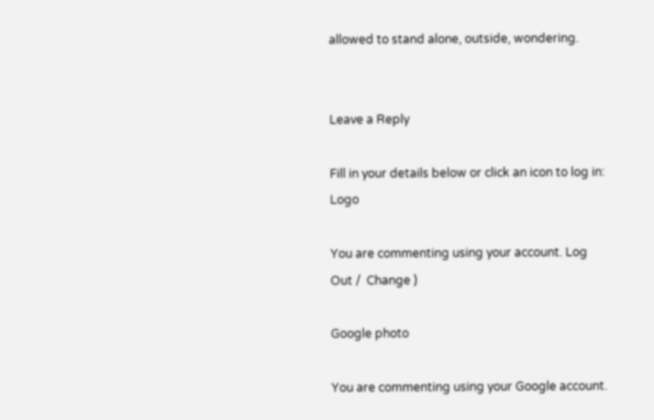allowed to stand alone, outside, wondering.


Leave a Reply

Fill in your details below or click an icon to log in: Logo

You are commenting using your account. Log Out /  Change )

Google photo

You are commenting using your Google account.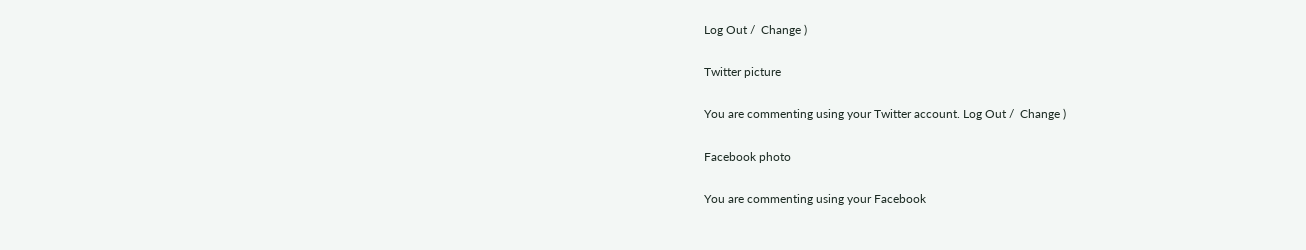Log Out /  Change )

Twitter picture

You are commenting using your Twitter account. Log Out /  Change )

Facebook photo

You are commenting using your Facebook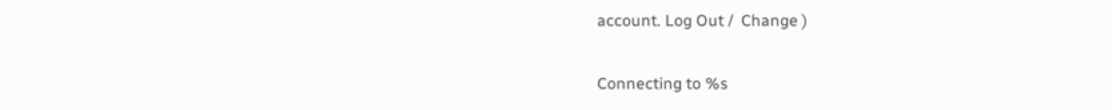account. Log Out /  Change )

Connecting to %s